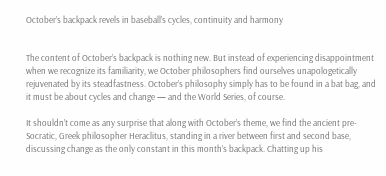October’s backpack revels in baseball’s cycles, continuity and harmony


The content of October’s backpack is nothing new. But instead of experiencing disappointment when we recognize its familiarity, we October philosophers find ourselves unapologetically rejuvenated by its steadfastness. October’s philosophy simply has to be found in a bat bag, and it must be about cycles and change — and the World Series, of course.

It shouldn’t come as any surprise that along with October’s theme, we find the ancient pre-Socratic, Greek philosopher Heraclitus, standing in a river between first and second base, discussing change as the only constant in this month’s backpack. Chatting up his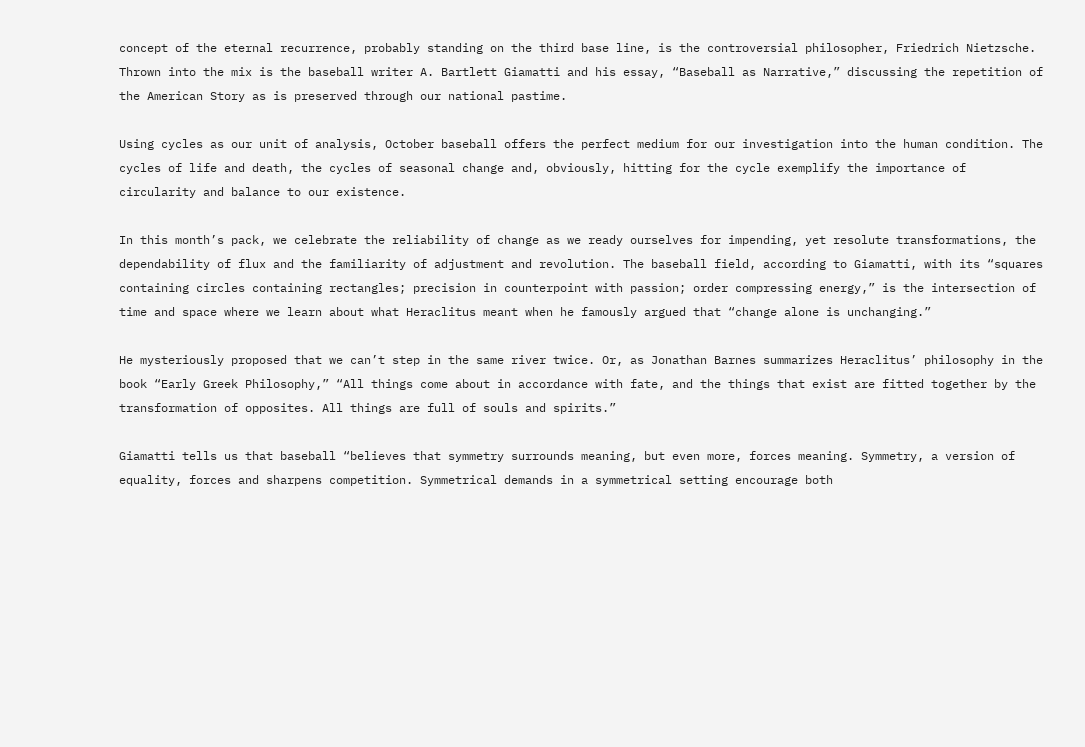concept of the eternal recurrence, probably standing on the third base line, is the controversial philosopher, Friedrich Nietzsche. Thrown into the mix is the baseball writer A. Bartlett Giamatti and his essay, “Baseball as Narrative,” discussing the repetition of the American Story as is preserved through our national pastime.

Using cycles as our unit of analysis, October baseball offers the perfect medium for our investigation into the human condition. The cycles of life and death, the cycles of seasonal change and, obviously, hitting for the cycle exemplify the importance of circularity and balance to our existence.

In this month’s pack, we celebrate the reliability of change as we ready ourselves for impending, yet resolute transformations, the dependability of flux and the familiarity of adjustment and revolution. The baseball field, according to Giamatti, with its “squares containing circles containing rectangles; precision in counterpoint with passion; order compressing energy,” is the intersection of time and space where we learn about what Heraclitus meant when he famously argued that “change alone is unchanging.”

He mysteriously proposed that we can’t step in the same river twice. Or, as Jonathan Barnes summarizes Heraclitus’ philosophy in the book “Early Greek Philosophy,” “All things come about in accordance with fate, and the things that exist are fitted together by the transformation of opposites. All things are full of souls and spirits.”

Giamatti tells us that baseball “believes that symmetry surrounds meaning, but even more, forces meaning. Symmetry, a version of equality, forces and sharpens competition. Symmetrical demands in a symmetrical setting encourage both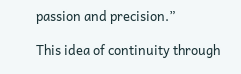passion and precision.”

This idea of continuity through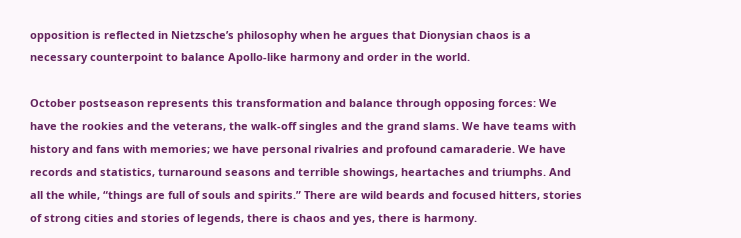opposition is reflected in Nietzsche’s philosophy when he argues that Dionysian chaos is a necessary counterpoint to balance Apollo-like harmony and order in the world.

October postseason represents this transformation and balance through opposing forces: We have the rookies and the veterans, the walk-off singles and the grand slams. We have teams with history and fans with memories; we have personal rivalries and profound camaraderie. We have records and statistics, turnaround seasons and terrible showings, heartaches and triumphs. And all the while, “things are full of souls and spirits.” There are wild beards and focused hitters, stories of strong cities and stories of legends, there is chaos and yes, there is harmony.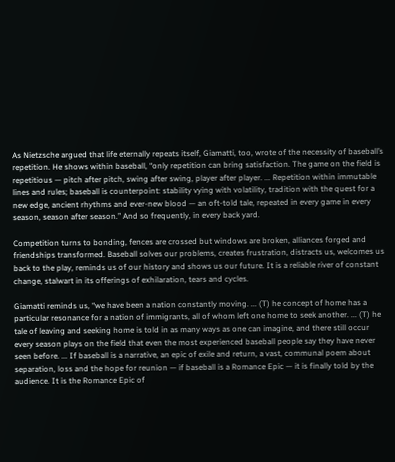As Nietzsche argued that life eternally repeats itself, Giamatti, too, wrote of the necessity of baseball’s repetition. He shows within baseball, “only repetition can bring satisfaction. The game on the field is repetitious — pitch after pitch, swing after swing, player after player. ... Repetition within immutable lines and rules; baseball is counterpoint: stability vying with volatility, tradition with the quest for a new edge, ancient rhythms and ever-new blood — an oft-told tale, repeated in every game in every season, season after season.” And so frequently, in every back yard.

Competition turns to bonding, fences are crossed but windows are broken, alliances forged and friendships transformed. Baseball solves our problems, creates frustration, distracts us, welcomes us back to the play, reminds us of our history and shows us our future. It is a reliable river of constant change, stalwart in its offerings of exhilaration, tears and cycles.

Giamatti reminds us, “we have been a nation constantly moving. ... (T) he concept of home has a particular resonance for a nation of immigrants, all of whom left one home to seek another. ... (T) he tale of leaving and seeking home is told in as many ways as one can imagine, and there still occur every season plays on the field that even the most experienced baseball people say they have never seen before. ... If baseball is a narrative, an epic of exile and return, a vast, communal poem about separation, loss and the hope for reunion — if baseball is a Romance Epic — it is finally told by the audience. It is the Romance Epic of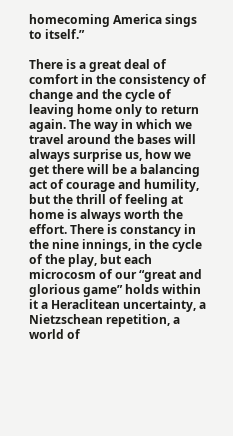homecoming America sings to itself.”

There is a great deal of comfort in the consistency of change and the cycle of leaving home only to return again. The way in which we travel around the bases will always surprise us, how we get there will be a balancing act of courage and humility, but the thrill of feeling at home is always worth the effort. There is constancy in the nine innings, in the cycle of the play, but each microcosm of our “great and glorious game” holds within it a Heraclitean uncertainty, a Nietzschean repetition, a world of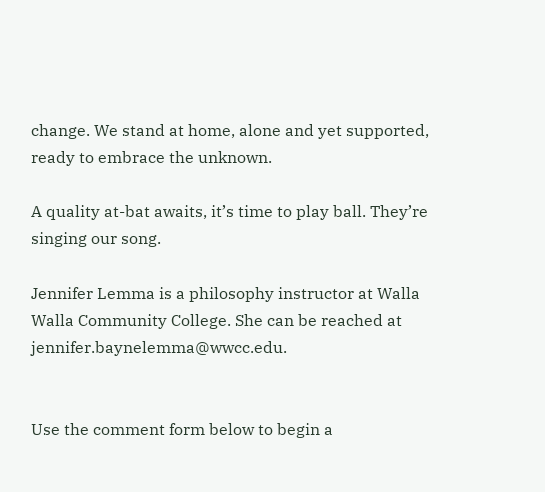change. We stand at home, alone and yet supported, ready to embrace the unknown.

A quality at-bat awaits, it’s time to play ball. They’re singing our song.

Jennifer Lemma is a philosophy instructor at Walla Walla Community College. She can be reached at jennifer.baynelemma@wwcc.edu.


Use the comment form below to begin a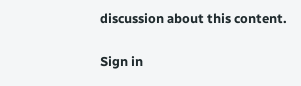discussion about this content.

Sign in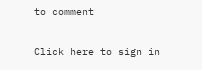to comment

Click here to sign in